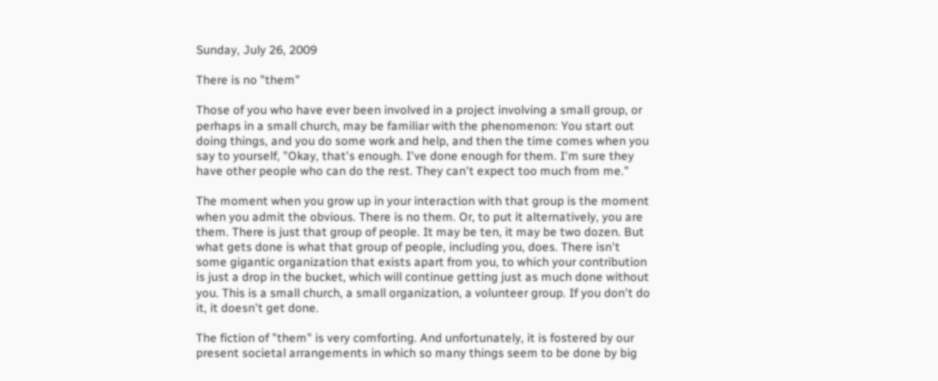Sunday, July 26, 2009

There is no "them"

Those of you who have ever been involved in a project involving a small group, or perhaps in a small church, may be familiar with the phenomenon: You start out doing things, and you do some work and help, and then the time comes when you say to yourself, "Okay, that's enough. I've done enough for them. I'm sure they have other people who can do the rest. They can't expect too much from me."

The moment when you grow up in your interaction with that group is the moment when you admit the obvious. There is no them. Or, to put it alternatively, you are them. There is just that group of people. It may be ten, it may be two dozen. But what gets done is what that group of people, including you, does. There isn't some gigantic organization that exists apart from you, to which your contribution is just a drop in the bucket, which will continue getting just as much done without you. This is a small church, a small organization, a volunteer group. If you don't do it, it doesn't get done.

The fiction of "them" is very comforting. And unfortunately, it is fostered by our present societal arrangements in which so many things seem to be done by big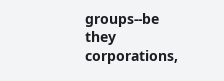groups--be they corporations,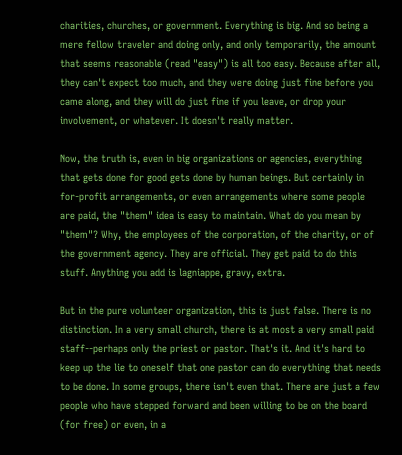charities, churches, or government. Everything is big. And so being a mere fellow traveler and doing only, and only temporarily, the amount that seems reasonable (read "easy") is all too easy. Because after all, they can't expect too much, and they were doing just fine before you came along, and they will do just fine if you leave, or drop your involvement, or whatever. It doesn't really matter.

Now, the truth is, even in big organizations or agencies, everything that gets done for good gets done by human beings. But certainly in for-profit arrangements, or even arrangements where some people are paid, the "them" idea is easy to maintain. What do you mean by "them"? Why, the employees of the corporation, of the charity, or of the government agency. They are official. They get paid to do this stuff. Anything you add is lagniappe, gravy, extra.

But in the pure volunteer organization, this is just false. There is no distinction. In a very small church, there is at most a very small paid staff--perhaps only the priest or pastor. That's it. And it's hard to keep up the lie to oneself that one pastor can do everything that needs to be done. In some groups, there isn't even that. There are just a few people who have stepped forward and been willing to be on the board (for free) or even, in a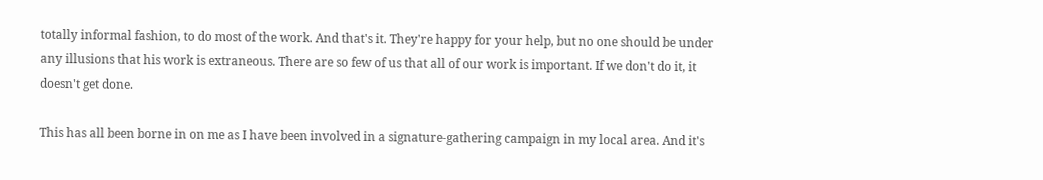totally informal fashion, to do most of the work. And that's it. They're happy for your help, but no one should be under any illusions that his work is extraneous. There are so few of us that all of our work is important. If we don't do it, it doesn't get done.

This has all been borne in on me as I have been involved in a signature-gathering campaign in my local area. And it's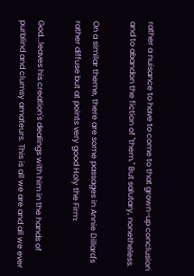rather a nuisance to have to come to that grown-up conclusion and to abandon the fiction of "them." But salutary, nonetheless.

On a similar theme, there are some passages in Annie Dillard's rather diffuse but at points very good Holy the Firm:

God...leaves his creation's dealings with him in the hands of purblind and clumsy amateurs. This is all we are and all we ever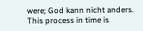were; God kann nicht anders. This process in time is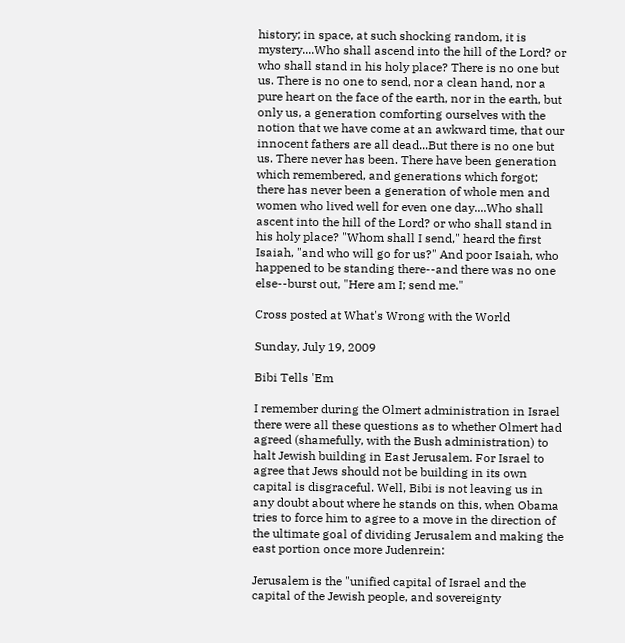history; in space, at such shocking random, it is mystery....Who shall ascend into the hill of the Lord? or who shall stand in his holy place? There is no one but us. There is no one to send, nor a clean hand, nor a pure heart on the face of the earth, nor in the earth, but only us, a generation comforting ourselves with the notion that we have come at an awkward time, that our innocent fathers are all dead...But there is no one but us. There never has been. There have been generation which remembered, and generations which forgot; there has never been a generation of whole men and women who lived well for even one day....Who shall ascent into the hill of the Lord? or who shall stand in his holy place? "Whom shall I send," heard the first Isaiah, "and who will go for us?" And poor Isaiah, who happened to be standing there--and there was no one else--burst out, "Here am I; send me."

Cross posted at What's Wrong with the World

Sunday, July 19, 2009

Bibi Tells 'Em

I remember during the Olmert administration in Israel there were all these questions as to whether Olmert had agreed (shamefully, with the Bush administration) to halt Jewish building in East Jerusalem. For Israel to agree that Jews should not be building in its own capital is disgraceful. Well, Bibi is not leaving us in any doubt about where he stands on this, when Obama tries to force him to agree to a move in the direction of the ultimate goal of dividing Jerusalem and making the east portion once more Judenrein:

Jerusalem is the "unified capital of Israel and the capital of the Jewish people, and sovereignty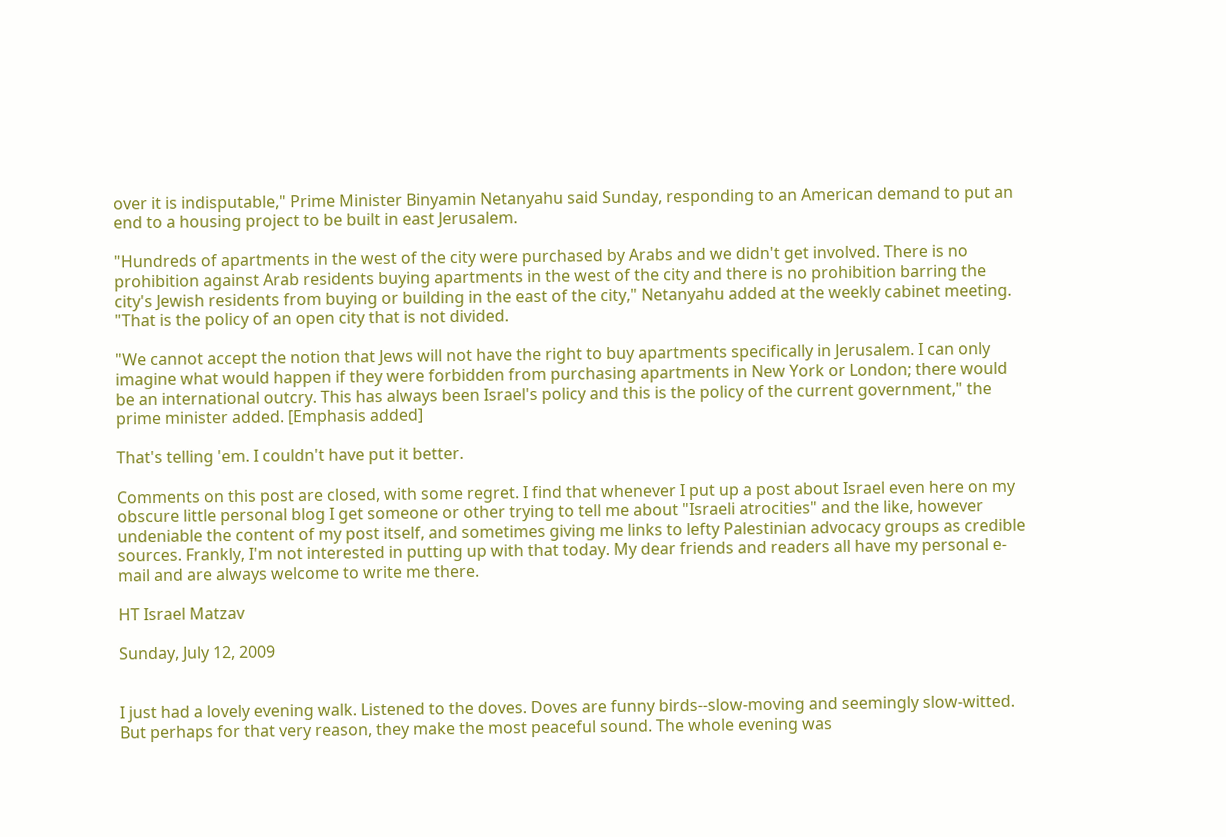over it is indisputable," Prime Minister Binyamin Netanyahu said Sunday, responding to an American demand to put an end to a housing project to be built in east Jerusalem.

"Hundreds of apartments in the west of the city were purchased by Arabs and we didn't get involved. There is no prohibition against Arab residents buying apartments in the west of the city and there is no prohibition barring the city's Jewish residents from buying or building in the east of the city," Netanyahu added at the weekly cabinet meeting. "That is the policy of an open city that is not divided.

"We cannot accept the notion that Jews will not have the right to buy apartments specifically in Jerusalem. I can only imagine what would happen if they were forbidden from purchasing apartments in New York or London; there would be an international outcry. This has always been Israel's policy and this is the policy of the current government," the prime minister added. [Emphasis added]

That's telling 'em. I couldn't have put it better.

Comments on this post are closed, with some regret. I find that whenever I put up a post about Israel even here on my obscure little personal blog I get someone or other trying to tell me about "Israeli atrocities" and the like, however undeniable the content of my post itself, and sometimes giving me links to lefty Palestinian advocacy groups as credible sources. Frankly, I'm not interested in putting up with that today. My dear friends and readers all have my personal e-mail and are always welcome to write me there.

HT Israel Matzav

Sunday, July 12, 2009


I just had a lovely evening walk. Listened to the doves. Doves are funny birds--slow-moving and seemingly slow-witted. But perhaps for that very reason, they make the most peaceful sound. The whole evening was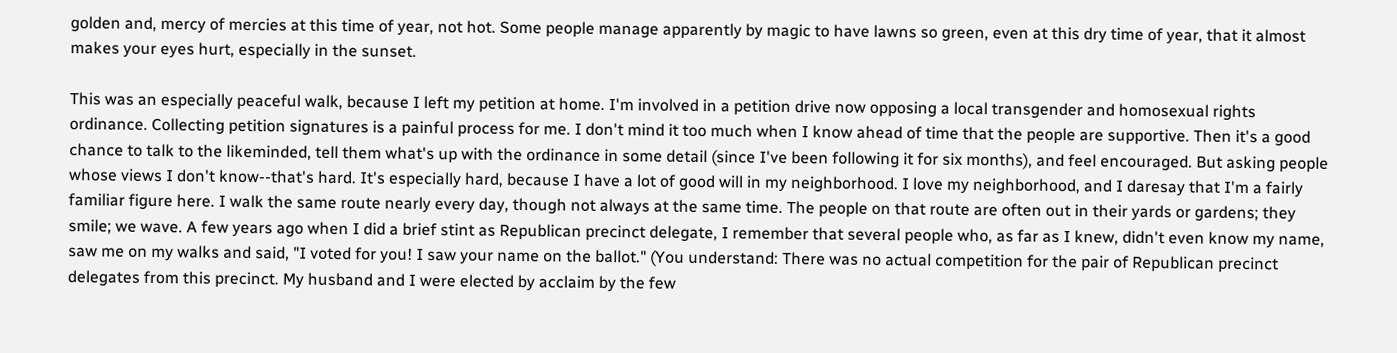golden and, mercy of mercies at this time of year, not hot. Some people manage apparently by magic to have lawns so green, even at this dry time of year, that it almost makes your eyes hurt, especially in the sunset.

This was an especially peaceful walk, because I left my petition at home. I'm involved in a petition drive now opposing a local transgender and homosexual rights ordinance. Collecting petition signatures is a painful process for me. I don't mind it too much when I know ahead of time that the people are supportive. Then it's a good chance to talk to the likeminded, tell them what's up with the ordinance in some detail (since I've been following it for six months), and feel encouraged. But asking people whose views I don't know--that's hard. It's especially hard, because I have a lot of good will in my neighborhood. I love my neighborhood, and I daresay that I'm a fairly familiar figure here. I walk the same route nearly every day, though not always at the same time. The people on that route are often out in their yards or gardens; they smile; we wave. A few years ago when I did a brief stint as Republican precinct delegate, I remember that several people who, as far as I knew, didn't even know my name, saw me on my walks and said, "I voted for you! I saw your name on the ballot." (You understand: There was no actual competition for the pair of Republican precinct delegates from this precinct. My husband and I were elected by acclaim by the few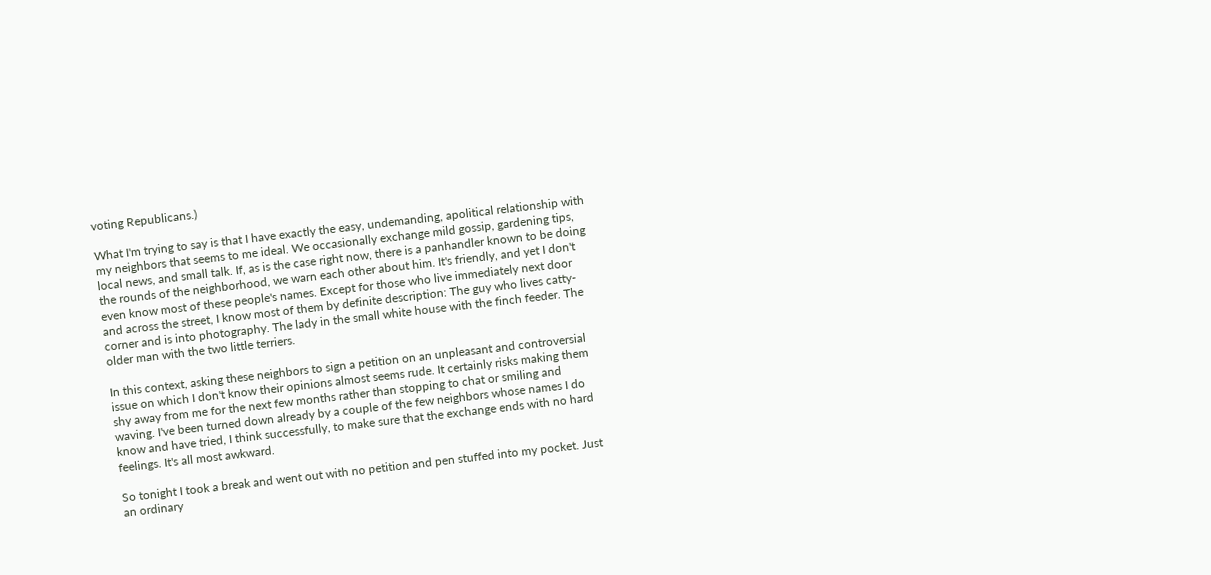voting Republicans.)

What I'm trying to say is that I have exactly the easy, undemanding, apolitical relationship with my neighbors that seems to me ideal. We occasionally exchange mild gossip, gardening tips, local news, and small talk. If, as is the case right now, there is a panhandler known to be doing the rounds of the neighborhood, we warn each other about him. It's friendly, and yet I don't even know most of these people's names. Except for those who live immediately next door and across the street, I know most of them by definite description: The guy who lives catty-corner and is into photography. The lady in the small white house with the finch feeder. The older man with the two little terriers.

In this context, asking these neighbors to sign a petition on an unpleasant and controversial issue on which I don't know their opinions almost seems rude. It certainly risks making them shy away from me for the next few months rather than stopping to chat or smiling and waving. I've been turned down already by a couple of the few neighbors whose names I do know and have tried, I think successfully, to make sure that the exchange ends with no hard feelings. It's all most awkward.

So tonight I took a break and went out with no petition and pen stuffed into my pocket. Just an ordinary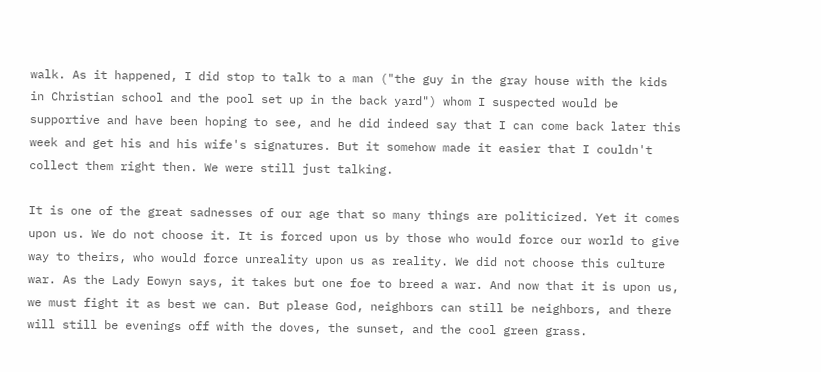walk. As it happened, I did stop to talk to a man ("the guy in the gray house with the kids in Christian school and the pool set up in the back yard") whom I suspected would be supportive and have been hoping to see, and he did indeed say that I can come back later this week and get his and his wife's signatures. But it somehow made it easier that I couldn't collect them right then. We were still just talking.

It is one of the great sadnesses of our age that so many things are politicized. Yet it comes upon us. We do not choose it. It is forced upon us by those who would force our world to give way to theirs, who would force unreality upon us as reality. We did not choose this culture war. As the Lady Eowyn says, it takes but one foe to breed a war. And now that it is upon us, we must fight it as best we can. But please God, neighbors can still be neighbors, and there will still be evenings off with the doves, the sunset, and the cool green grass.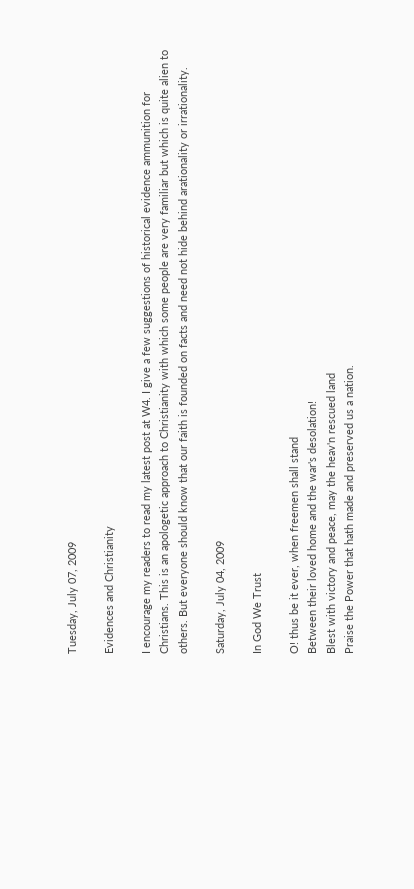Tuesday, July 07, 2009

Evidences and Christianity

I encourage my readers to read my latest post at W4. I give a few suggestions of historical evidence ammunition for Christians. This is an apologetic approach to Christianity with which some people are very familiar but which is quite alien to others. But everyone should know that our faith is founded on facts and need not hide behind arationality or irrationality.

Saturday, July 04, 2009

In God We Trust

O! thus be it ever, when freemen shall stand
Between their loved home and the war's desolation!
Blest with victory and peace, may the heav'n rescued land
Praise the Power that hath made and preserved us a nation.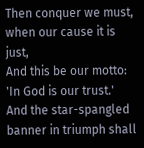Then conquer we must, when our cause it is just,
And this be our motto: 'In God is our trust.'
And the star-spangled banner in triumph shall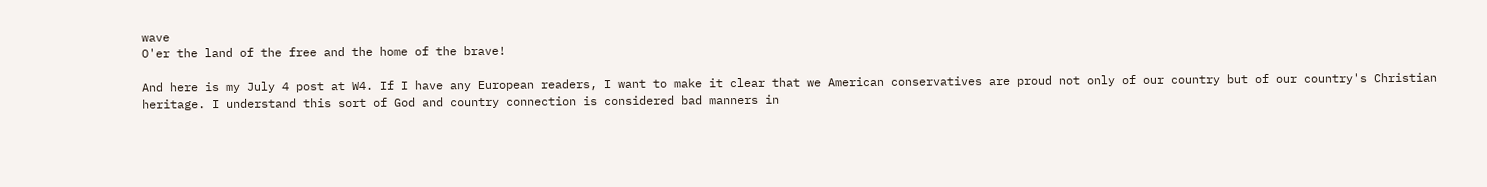wave
O'er the land of the free and the home of the brave!

And here is my July 4 post at W4. If I have any European readers, I want to make it clear that we American conservatives are proud not only of our country but of our country's Christian heritage. I understand this sort of God and country connection is considered bad manners in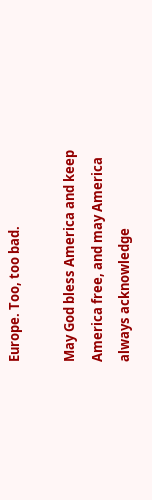Europe. Too, too bad.

May God bless America and keep America free, and may America always acknowledge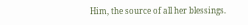Him, the source of all her blessings.